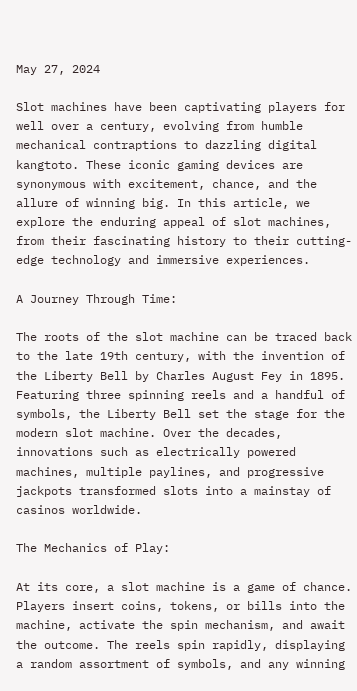May 27, 2024

Slot machines have been captivating players for well over a century, evolving from humble mechanical contraptions to dazzling digital kangtoto. These iconic gaming devices are synonymous with excitement, chance, and the allure of winning big. In this article, we explore the enduring appeal of slot machines, from their fascinating history to their cutting-edge technology and immersive experiences.

A Journey Through Time:

The roots of the slot machine can be traced back to the late 19th century, with the invention of the Liberty Bell by Charles August Fey in 1895. Featuring three spinning reels and a handful of symbols, the Liberty Bell set the stage for the modern slot machine. Over the decades, innovations such as electrically powered machines, multiple paylines, and progressive jackpots transformed slots into a mainstay of casinos worldwide.

The Mechanics of Play:

At its core, a slot machine is a game of chance. Players insert coins, tokens, or bills into the machine, activate the spin mechanism, and await the outcome. The reels spin rapidly, displaying a random assortment of symbols, and any winning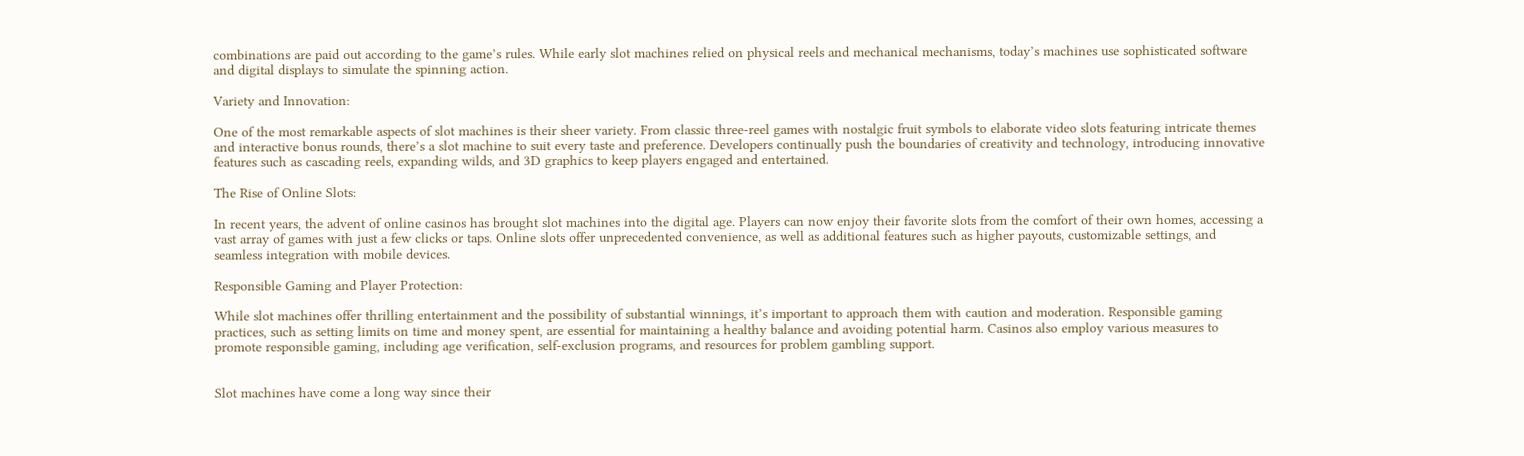combinations are paid out according to the game’s rules. While early slot machines relied on physical reels and mechanical mechanisms, today’s machines use sophisticated software and digital displays to simulate the spinning action.

Variety and Innovation:

One of the most remarkable aspects of slot machines is their sheer variety. From classic three-reel games with nostalgic fruit symbols to elaborate video slots featuring intricate themes and interactive bonus rounds, there’s a slot machine to suit every taste and preference. Developers continually push the boundaries of creativity and technology, introducing innovative features such as cascading reels, expanding wilds, and 3D graphics to keep players engaged and entertained.

The Rise of Online Slots:

In recent years, the advent of online casinos has brought slot machines into the digital age. Players can now enjoy their favorite slots from the comfort of their own homes, accessing a vast array of games with just a few clicks or taps. Online slots offer unprecedented convenience, as well as additional features such as higher payouts, customizable settings, and seamless integration with mobile devices.

Responsible Gaming and Player Protection:

While slot machines offer thrilling entertainment and the possibility of substantial winnings, it’s important to approach them with caution and moderation. Responsible gaming practices, such as setting limits on time and money spent, are essential for maintaining a healthy balance and avoiding potential harm. Casinos also employ various measures to promote responsible gaming, including age verification, self-exclusion programs, and resources for problem gambling support.


Slot machines have come a long way since their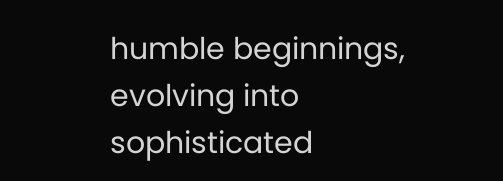humble beginnings, evolving into sophisticated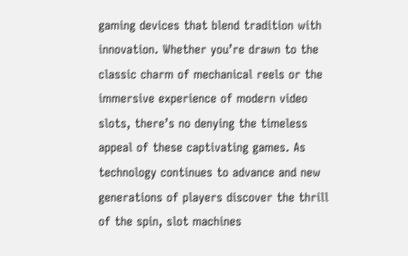gaming devices that blend tradition with innovation. Whether you’re drawn to the classic charm of mechanical reels or the immersive experience of modern video slots, there’s no denying the timeless appeal of these captivating games. As technology continues to advance and new generations of players discover the thrill of the spin, slot machines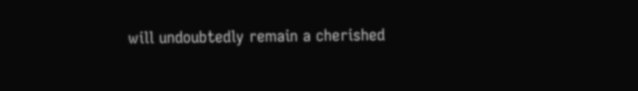will undoubtedly remain a cherished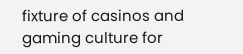fixture of casinos and gaming culture for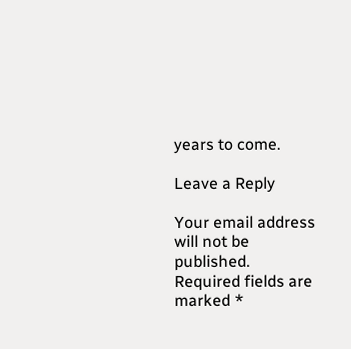years to come.

Leave a Reply

Your email address will not be published. Required fields are marked *